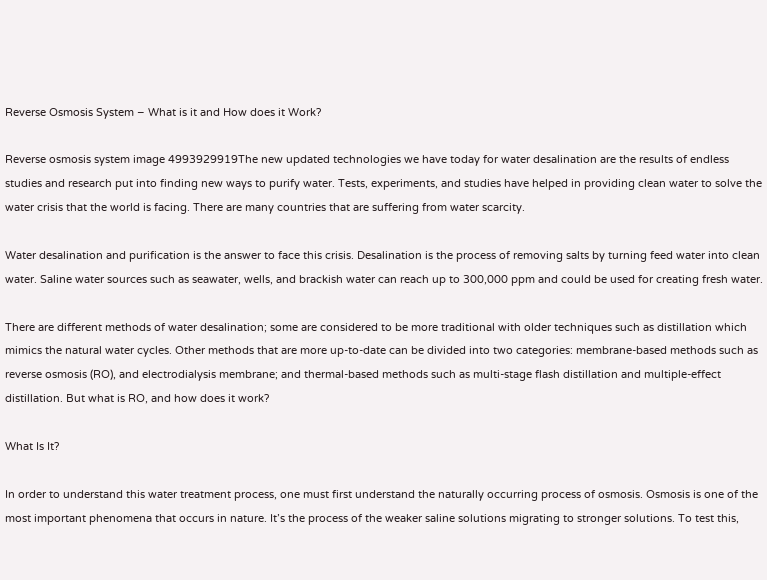Reverse Osmosis System – What is it and How does it Work?

Reverse osmosis system image 4993929919The new updated technologies we have today for water desalination are the results of endless studies and research put into finding new ways to purify water. Tests, experiments, and studies have helped in providing clean water to solve the water crisis that the world is facing. There are many countries that are suffering from water scarcity.

Water desalination and purification is the answer to face this crisis. Desalination is the process of removing salts by turning feed water into clean water. Saline water sources such as seawater, wells, and brackish water can reach up to 300,000 ppm and could be used for creating fresh water.

There are different methods of water desalination; some are considered to be more traditional with older techniques such as distillation which mimics the natural water cycles. Other methods that are more up-to-date can be divided into two categories: membrane-based methods such as reverse osmosis (RO), and electrodialysis membrane; and thermal-based methods such as multi-stage flash distillation and multiple-effect distillation. But what is RO, and how does it work?

What Is It?

In order to understand this water treatment process, one must first understand the naturally occurring process of osmosis. Osmosis is one of the most important phenomena that occurs in nature. It’s the process of the weaker saline solutions migrating to stronger solutions. To test this,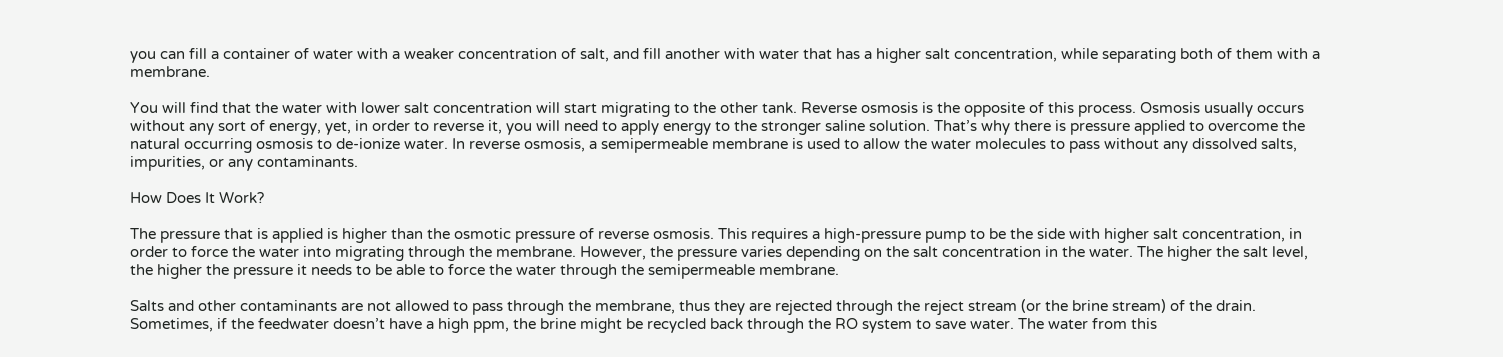you can fill a container of water with a weaker concentration of salt, and fill another with water that has a higher salt concentration, while separating both of them with a membrane.

You will find that the water with lower salt concentration will start migrating to the other tank. Reverse osmosis is the opposite of this process. Osmosis usually occurs without any sort of energy, yet, in order to reverse it, you will need to apply energy to the stronger saline solution. That’s why there is pressure applied to overcome the natural occurring osmosis to de-ionize water. In reverse osmosis, a semipermeable membrane is used to allow the water molecules to pass without any dissolved salts, impurities, or any contaminants.

How Does It Work?

The pressure that is applied is higher than the osmotic pressure of reverse osmosis. This requires a high-pressure pump to be the side with higher salt concentration, in order to force the water into migrating through the membrane. However, the pressure varies depending on the salt concentration in the water. The higher the salt level, the higher the pressure it needs to be able to force the water through the semipermeable membrane.

Salts and other contaminants are not allowed to pass through the membrane, thus they are rejected through the reject stream (or the brine stream) of the drain. Sometimes, if the feedwater doesn’t have a high ppm, the brine might be recycled back through the RO system to save water. The water from this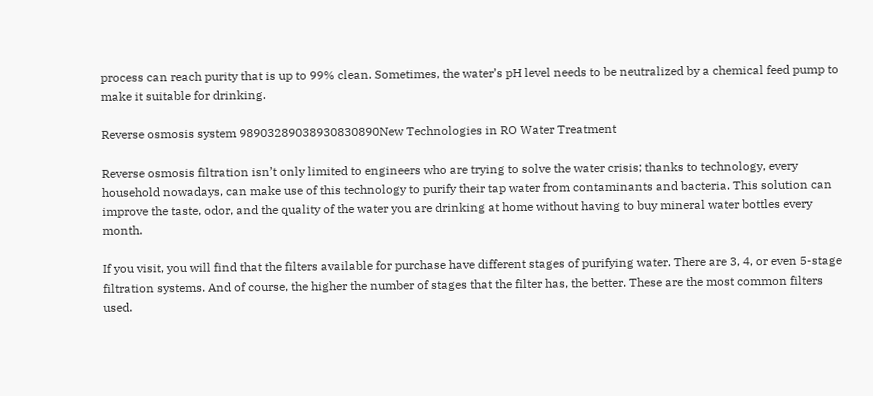process can reach purity that is up to 99% clean. Sometimes, the water’s pH level needs to be neutralized by a chemical feed pump to make it suitable for drinking.

Reverse osmosis system 98903289038930830890New Technologies in RO Water Treatment

Reverse osmosis filtration isn’t only limited to engineers who are trying to solve the water crisis; thanks to technology, every household nowadays, can make use of this technology to purify their tap water from contaminants and bacteria. This solution can improve the taste, odor, and the quality of the water you are drinking at home without having to buy mineral water bottles every month.

If you visit, you will find that the filters available for purchase have different stages of purifying water. There are 3, 4, or even 5-stage filtration systems. And of course, the higher the number of stages that the filter has, the better. These are the most common filters used.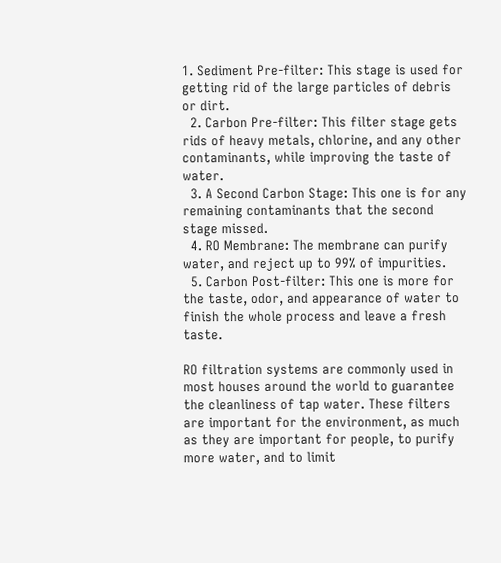1. Sediment Pre-filter: This stage is used for getting rid of the large particles of debris or dirt.
  2. Carbon Pre-filter: This filter stage gets rids of heavy metals, chlorine, and any other contaminants, while improving the taste of water.
  3. A Second Carbon Stage: This one is for any remaining contaminants that the second stage missed.
  4. RO Membrane: The membrane can purify water, and reject up to 99% of impurities.
  5. Carbon Post-filter: This one is more for the taste, odor, and appearance of water to finish the whole process and leave a fresh taste.

RO filtration systems are commonly used in most houses around the world to guarantee the cleanliness of tap water. These filters are important for the environment, as much as they are important for people, to purify more water, and to limit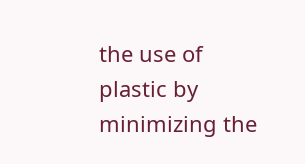the use of plastic by minimizing the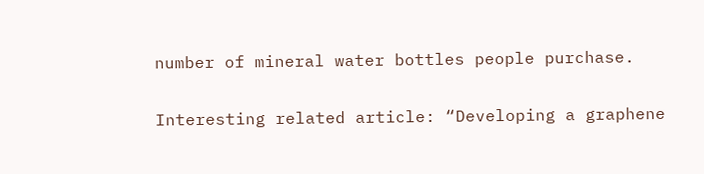number of mineral water bottles people purchase.


Interesting related article: “Developing a graphene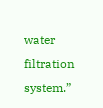water filtration system.”